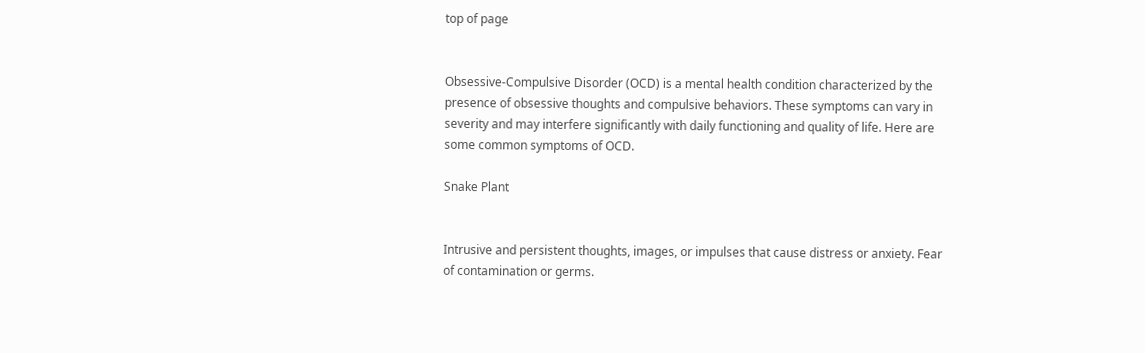top of page


Obsessive-Compulsive Disorder (OCD) is a mental health condition characterized by the presence of obsessive thoughts and compulsive behaviors. These symptoms can vary in severity and may interfere significantly with daily functioning and quality of life. Here are some common symptoms of OCD.

Snake Plant


Intrusive and persistent thoughts, images, or impulses that cause distress or anxiety. Fear of contamination or germs.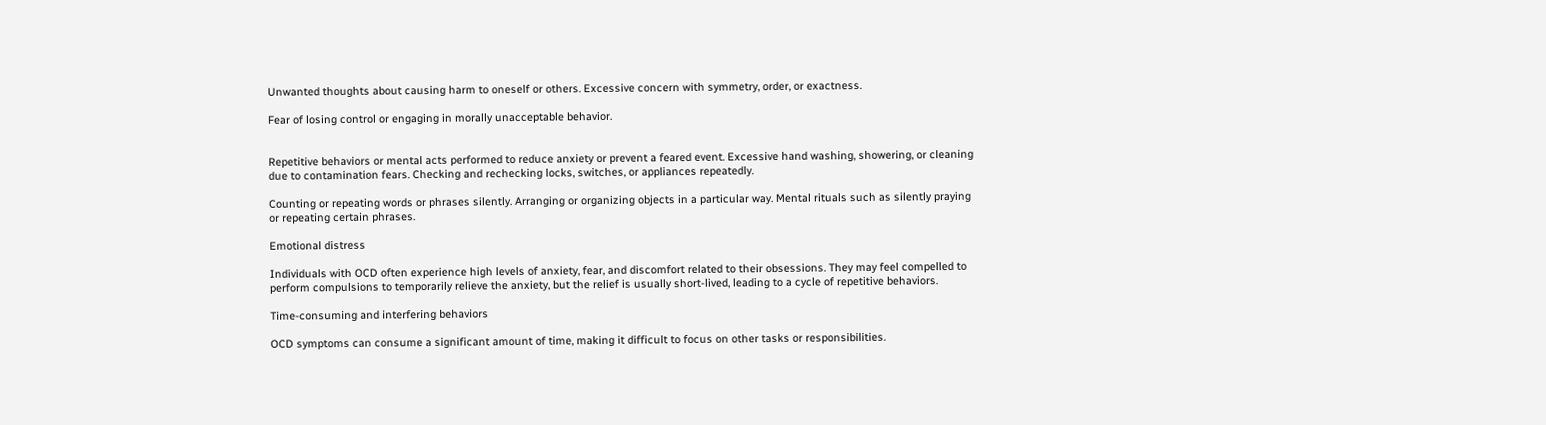Unwanted thoughts about causing harm to oneself or others. Excessive concern with symmetry, order, or exactness.

Fear of losing control or engaging in morally unacceptable behavior.


Repetitive behaviors or mental acts performed to reduce anxiety or prevent a feared event. Excessive hand washing, showering, or cleaning due to contamination fears. Checking and rechecking locks, switches, or appliances repeatedly.

Counting or repeating words or phrases silently. Arranging or organizing objects in a particular way. Mental rituals such as silently praying or repeating certain phrases.

Emotional distress

Individuals with OCD often experience high levels of anxiety, fear, and discomfort related to their obsessions. They may feel compelled to perform compulsions to temporarily relieve the anxiety, but the relief is usually short-lived, leading to a cycle of repetitive behaviors.

Time-consuming and interfering behaviors

OCD symptoms can consume a significant amount of time, making it difficult to focus on other tasks or responsibilities.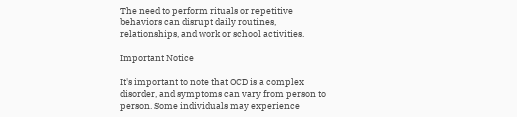The need to perform rituals or repetitive behaviors can disrupt daily routines, relationships, and work or school activities.

Important Notice

It's important to note that OCD is a complex disorder, and symptoms can vary from person to person. Some individuals may experience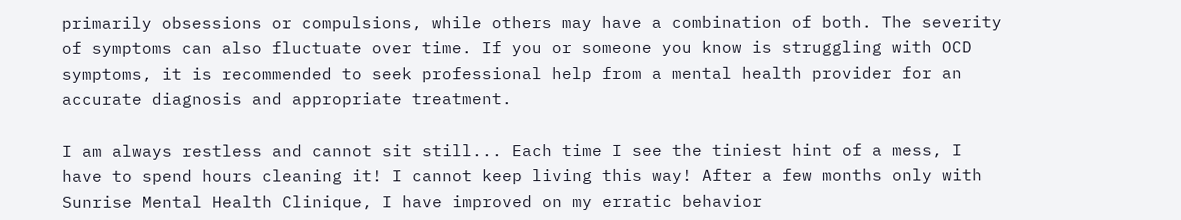primarily obsessions or compulsions, while others may have a combination of both. The severity of symptoms can also fluctuate over time. If you or someone you know is struggling with OCD symptoms, it is recommended to seek professional help from a mental health provider for an accurate diagnosis and appropriate treatment.

I am always restless and cannot sit still... Each time I see the tiniest hint of a mess, I have to spend hours cleaning it! I cannot keep living this way! After a few months only with Sunrise Mental Health Clinique, I have improved on my erratic behavior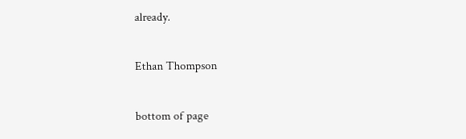already.

Ethan Thompson

bottom of page